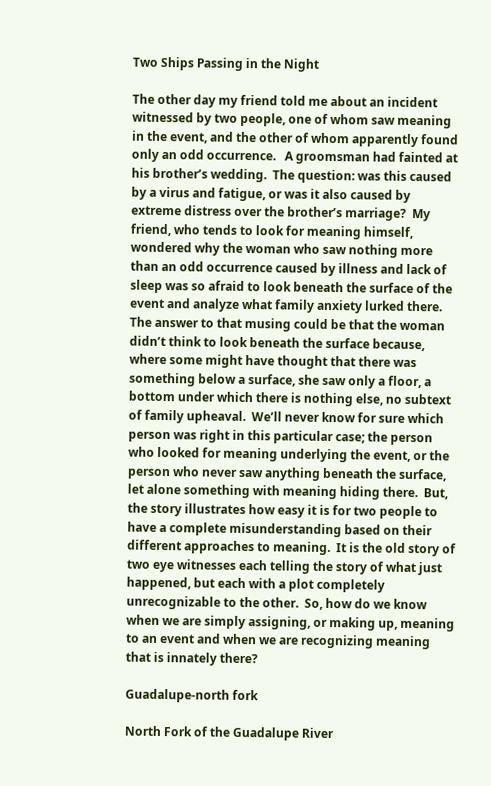Two Ships Passing in the Night

The other day my friend told me about an incident witnessed by two people, one of whom saw meaning in the event, and the other of whom apparently found only an odd occurrence.   A groomsman had fainted at his brother’s wedding.  The question: was this caused by a virus and fatigue, or was it also caused by extreme distress over the brother’s marriage?  My friend, who tends to look for meaning himself, wondered why the woman who saw nothing more than an odd occurrence caused by illness and lack of sleep was so afraid to look beneath the surface of the event and analyze what family anxiety lurked there.  The answer to that musing could be that the woman didn’t think to look beneath the surface because, where some might have thought that there was something below a surface, she saw only a floor, a bottom under which there is nothing else, no subtext of family upheaval.  We’ll never know for sure which person was right in this particular case; the person who looked for meaning underlying the event, or the person who never saw anything beneath the surface, let alone something with meaning hiding there.  But, the story illustrates how easy it is for two people to have a complete misunderstanding based on their different approaches to meaning.  It is the old story of two eye witnesses each telling the story of what just happened, but each with a plot completely unrecognizable to the other.  So, how do we know when we are simply assigning, or making up, meaning to an event and when we are recognizing meaning that is innately there?

Guadalupe-north fork

North Fork of the Guadalupe River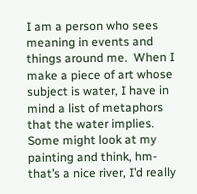I am a person who sees meaning in events and things around me.  When I make a piece of art whose subject is water, I have in mind a list of metaphors that the water implies.  Some might look at my painting and think, hm- that’s a nice river, I’d really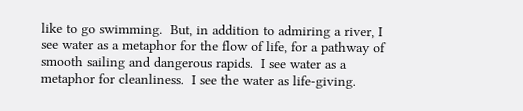like to go swimming.  But, in addition to admiring a river, I see water as a metaphor for the flow of life, for a pathway of smooth sailing and dangerous rapids.  I see water as a metaphor for cleanliness.  I see the water as life-giving.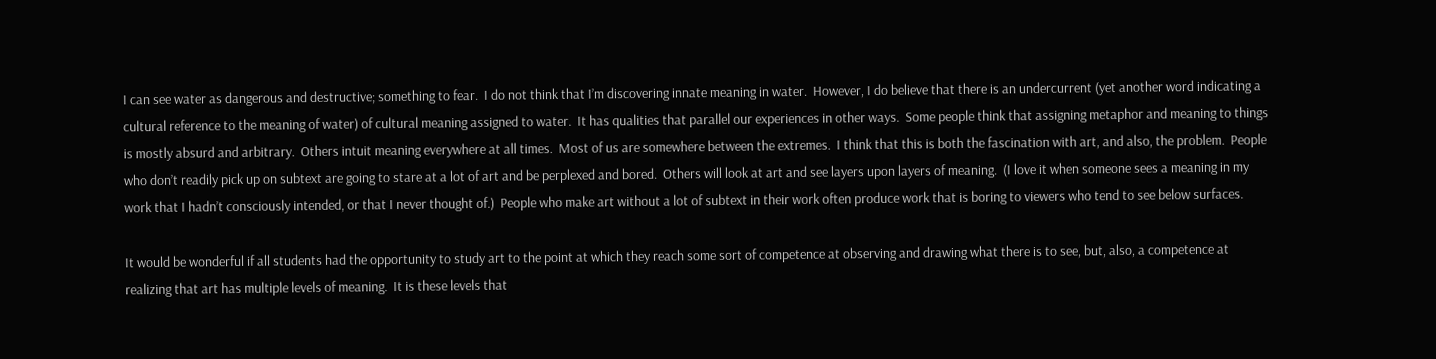I can see water as dangerous and destructive; something to fear.  I do not think that I’m discovering innate meaning in water.  However, I do believe that there is an undercurrent (yet another word indicating a cultural reference to the meaning of water) of cultural meaning assigned to water.  It has qualities that parallel our experiences in other ways.  Some people think that assigning metaphor and meaning to things is mostly absurd and arbitrary.  Others intuit meaning everywhere at all times.  Most of us are somewhere between the extremes.  I think that this is both the fascination with art, and also, the problem.  People who don’t readily pick up on subtext are going to stare at a lot of art and be perplexed and bored.  Others will look at art and see layers upon layers of meaning.  (I love it when someone sees a meaning in my work that I hadn’t consciously intended, or that I never thought of.)  People who make art without a lot of subtext in their work often produce work that is boring to viewers who tend to see below surfaces.

It would be wonderful if all students had the opportunity to study art to the point at which they reach some sort of competence at observing and drawing what there is to see, but, also, a competence at realizing that art has multiple levels of meaning.  It is these levels that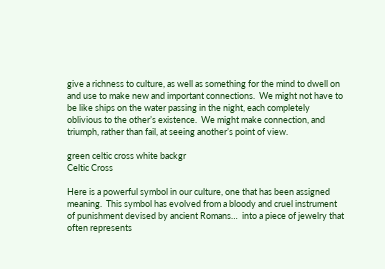give a richness to culture, as well as something for the mind to dwell on and use to make new and important connections.  We might not have to be like ships on the water passing in the night, each completely oblivious to the other’s existence.  We might make connection, and triumph, rather than fail, at seeing another’s point of view.

green celtic cross white backgr
Celtic Cross

Here is a powerful symbol in our culture, one that has been assigned meaning.  This symbol has evolved from a bloody and cruel instrument of punishment devised by ancient Romans…  into a piece of jewelry that often represents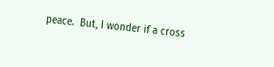peace.  But, I wonder if a cross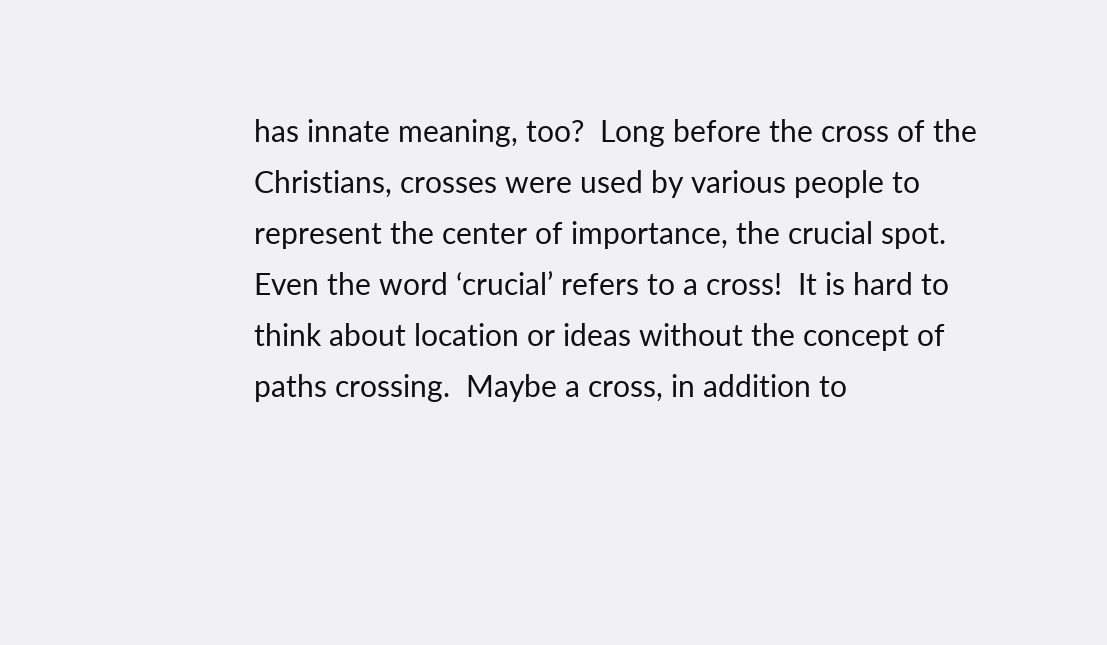has innate meaning, too?  Long before the cross of the Christians, crosses were used by various people to represent the center of importance, the crucial spot.  Even the word ‘crucial’ refers to a cross!  It is hard to think about location or ideas without the concept of paths crossing.  Maybe a cross, in addition to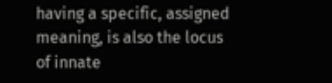having a specific, assigned meaning, is also the locus of innate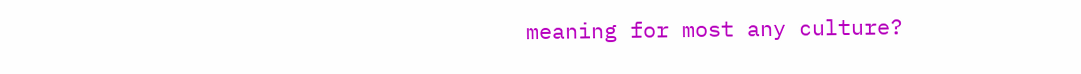meaning for most any culture?